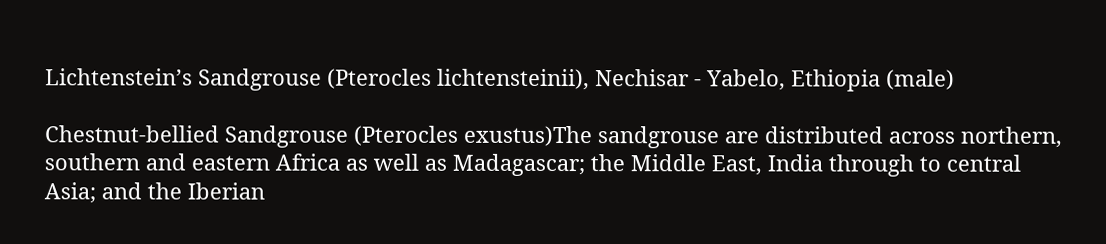Lichtenstein’s Sandgrouse (Pterocles lichtensteinii), Nechisar - Yabelo, Ethiopia (male)

Chestnut-bellied Sandgrouse (Pterocles exustus)The sandgrouse are distributed across northern, southern and eastern Africa as well as Madagascar; the Middle East, India through to central Asia; and the Iberian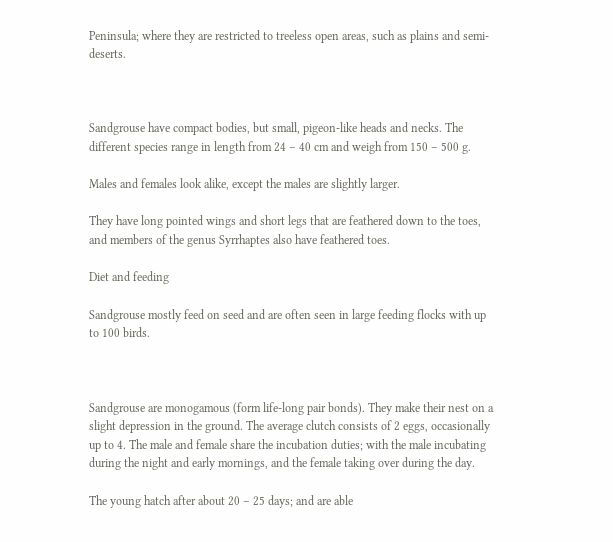Peninsula; where they are restricted to treeless open areas, such as plains and semi-deserts.



Sandgrouse have compact bodies, but small, pigeon-like heads and necks. The different species range in length from 24 – 40 cm and weigh from 150 – 500 g.

Males and females look alike, except the males are slightly larger.

They have long pointed wings and short legs that are feathered down to the toes, and members of the genus Syrrhaptes also have feathered toes.

Diet and feeding

Sandgrouse mostly feed on seed and are often seen in large feeding flocks with up to 100 birds.



Sandgrouse are monogamous (form life-long pair bonds). They make their nest on a slight depression in the ground. The average clutch consists of 2 eggs, occasionally up to 4. The male and female share the incubation duties; with the male incubating during the night and early mornings, and the female taking over during the day.

The young hatch after about 20 – 25 days; and are able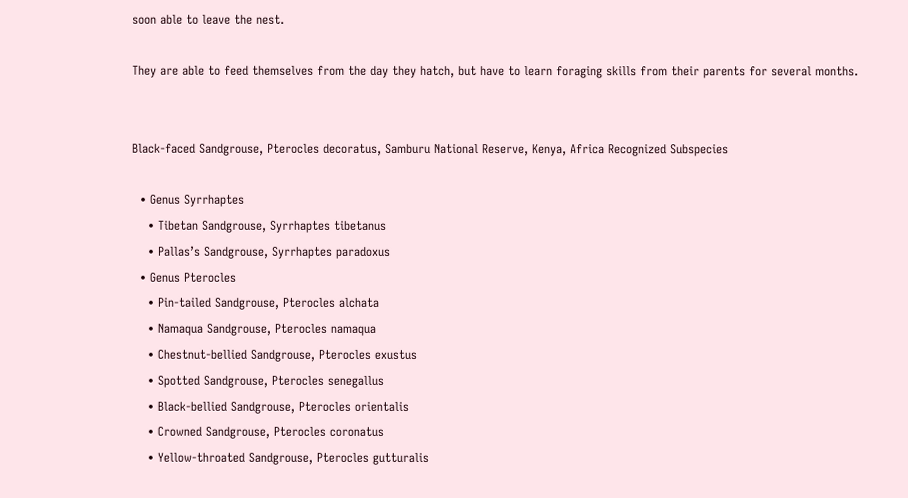soon able to leave the nest.

They are able to feed themselves from the day they hatch, but have to learn foraging skills from their parents for several months.


Black-faced Sandgrouse, Pterocles decoratus, Samburu National Reserve, Kenya, Africa Recognized Subspecies

  • Genus Syrrhaptes
    • Tibetan Sandgrouse, Syrrhaptes tibetanus
    • Pallas’s Sandgrouse, Syrrhaptes paradoxus
  • Genus Pterocles
    • Pin-tailed Sandgrouse, Pterocles alchata
    • Namaqua Sandgrouse, Pterocles namaqua
    • Chestnut-bellied Sandgrouse, Pterocles exustus
    • Spotted Sandgrouse, Pterocles senegallus
    • Black-bellied Sandgrouse, Pterocles orientalis
    • Crowned Sandgrouse, Pterocles coronatus
    • Yellow-throated Sandgrouse, Pterocles gutturalis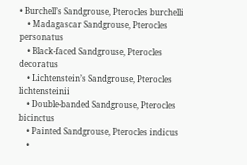• Burchell’s Sandgrouse, Pterocles burchelli
    • Madagascar Sandgrouse, Pterocles personatus
    • Black-faced Sandgrouse, Pterocles decoratus
    • Lichtenstein’s Sandgrouse, Pterocles lichtensteinii
    • Double-banded Sandgrouse, Pterocles bicinctus
    • Painted Sandgrouse, Pterocles indicus
    •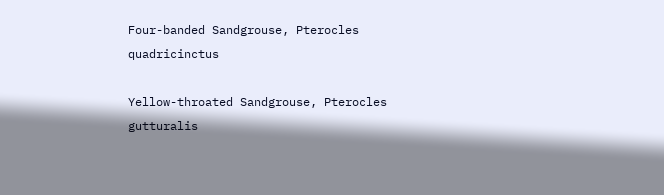Four-banded Sandgrouse, Pterocles quadricinctus

Yellow-throated Sandgrouse, Pterocles gutturalis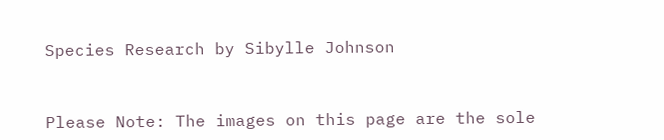Species Research by Sibylle Johnson


Please Note: The images on this page are the sole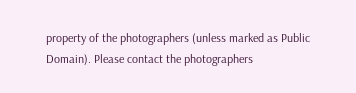property of the photographers (unless marked as Public Domain). Please contact the photographers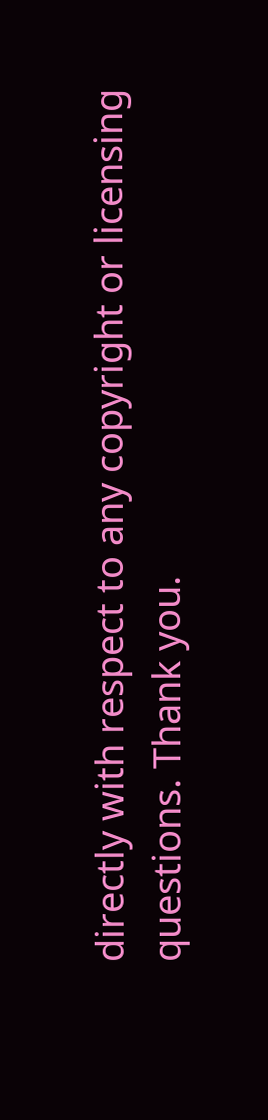directly with respect to any copyright or licensing questions. Thank you.